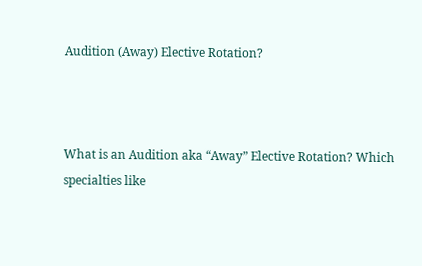Audition (Away) Elective Rotation?



What is an Audition aka “Away” Elective Rotation? Which specialties like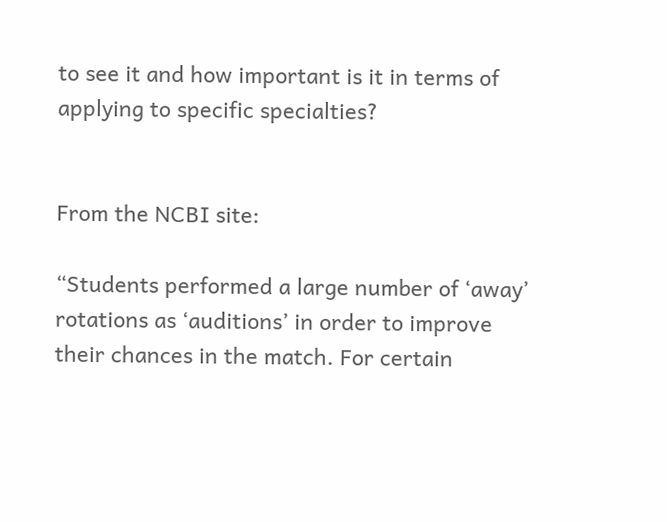to see it and how important is it in terms of applying to specific specialties?


From the NCBI site:

“Students performed a large number of ‘away’ rotations as ‘auditions’ in order to improve their chances in the match. For certain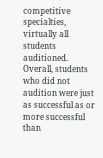competitive specialties, virtually all students auditioned. Overall, students who did not audition were just as successful as or more successful than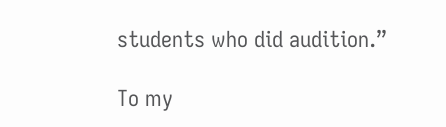students who did audition.”

To my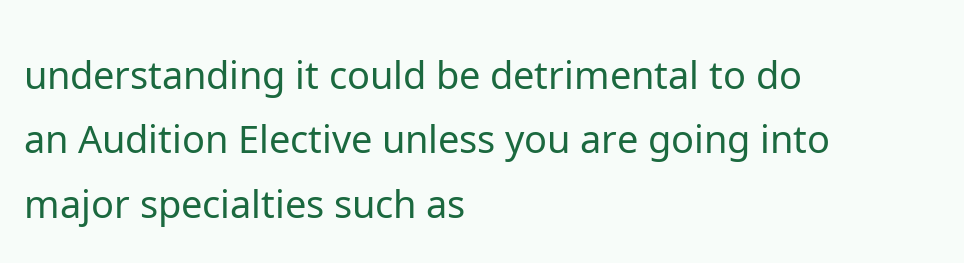understanding it could be detrimental to do an Audition Elective unless you are going into major specialties such as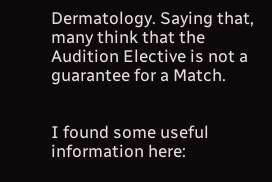Dermatology. Saying that, many think that the Audition Elective is not a guarantee for a Match.


I found some useful information here: